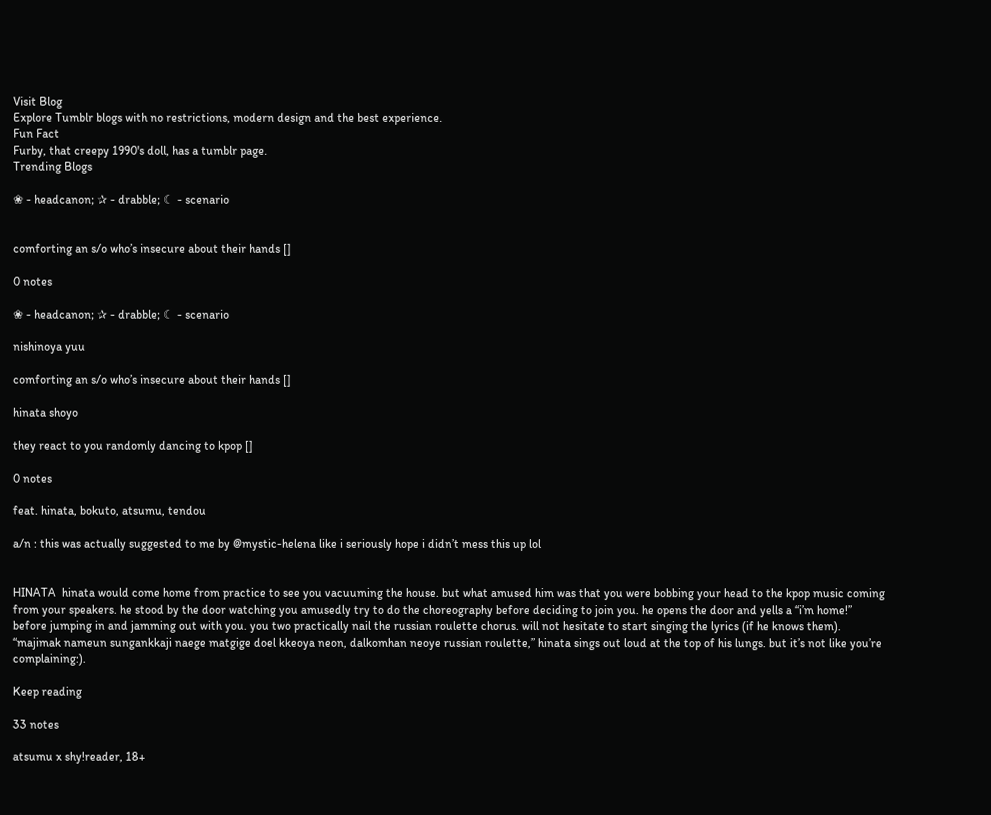Visit Blog
Explore Tumblr blogs with no restrictions, modern design and the best experience.
Fun Fact
Furby, that creepy 1990's doll, has a tumblr page.
Trending Blogs

❀ - headcanon; ✰ - drabble; ☾ - scenario


comforting an s/o who’s insecure about their hands []

0 notes

❀ - headcanon; ✰ - drabble; ☾ - scenario

nishinoya yuu

comforting an s/o who’s insecure about their hands []

hinata shoyo

they react to you randomly dancing to kpop []

0 notes

feat. hinata, bokuto, atsumu, tendou

a/n : this was actually suggested to me by @mystic-helena like i seriously hope i didn’t mess this up lol


HINATA  hinata would come home from practice to see you vacuuming the house. but what amused him was that you were bobbing your head to the kpop music coming from your speakers. he stood by the door watching you amusedly try to do the choreography before deciding to join you. he opens the door and yells a “i’m home!” before jumping in and jamming out with you. you two practically nail the russian roulette chorus. will not hesitate to start singing the lyrics (if he knows them). “majimak nameun sungankkaji naege matgige doel kkeoya neon, dalkomhan neoye russian roulette,” hinata sings out loud at the top of his lungs. but it’s not like you’re complaining:).

Keep reading

33 notes

atsumu x shy!reader, 18+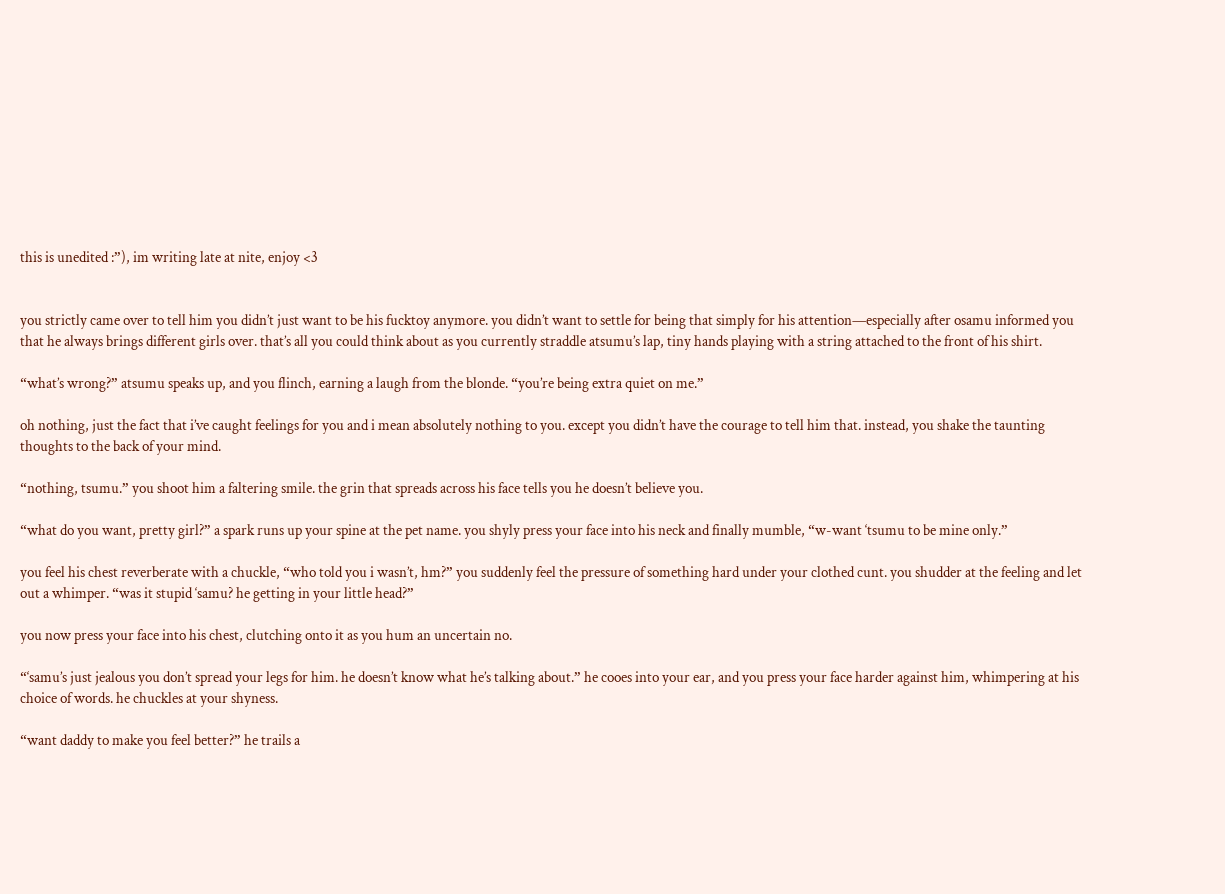this is unedited :”), im writing late at nite, enjoy <3


you strictly came over to tell him you didn’t just want to be his fucktoy anymore. you didn’t want to settle for being that simply for his attention—especially after osamu informed you that he always brings different girls over. that’s all you could think about as you currently straddle atsumu’s lap, tiny hands playing with a string attached to the front of his shirt.

“what’s wrong?” atsumu speaks up, and you flinch, earning a laugh from the blonde. “you’re being extra quiet on me.”

oh nothing, just the fact that i’ve caught feelings for you and i mean absolutely nothing to you. except you didn’t have the courage to tell him that. instead, you shake the taunting thoughts to the back of your mind.

“nothing, tsumu.” you shoot him a faltering smile. the grin that spreads across his face tells you he doesn’t believe you.

“what do you want, pretty girl?” a spark runs up your spine at the pet name. you shyly press your face into his neck and finally mumble, “w-want ‘tsumu to be mine only.”

you feel his chest reverberate with a chuckle, “who told you i wasn’t, hm?” you suddenly feel the pressure of something hard under your clothed cunt. you shudder at the feeling and let out a whimper. “was it stupid ‘samu? he getting in your little head?”

you now press your face into his chest, clutching onto it as you hum an uncertain no.

“‘samu’s just jealous you don’t spread your legs for him. he doesn’t know what he’s talking about.” he cooes into your ear, and you press your face harder against him, whimpering at his choice of words. he chuckles at your shyness.

“want daddy to make you feel better?” he trails a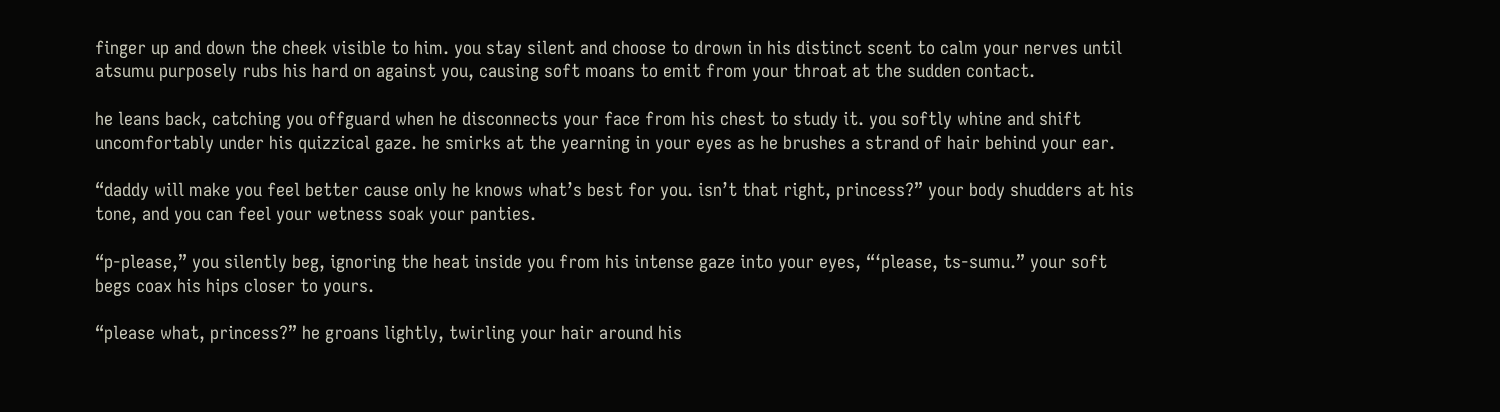finger up and down the cheek visible to him. you stay silent and choose to drown in his distinct scent to calm your nerves until atsumu purposely rubs his hard on against you, causing soft moans to emit from your throat at the sudden contact.

he leans back, catching you offguard when he disconnects your face from his chest to study it. you softly whine and shift uncomfortably under his quizzical gaze. he smirks at the yearning in your eyes as he brushes a strand of hair behind your ear.

“daddy will make you feel better cause only he knows what’s best for you. isn’t that right, princess?” your body shudders at his tone, and you can feel your wetness soak your panties.

“p-please,” you silently beg, ignoring the heat inside you from his intense gaze into your eyes, “‘please, ts-sumu.” your soft begs coax his hips closer to yours.

“please what, princess?” he groans lightly, twirling your hair around his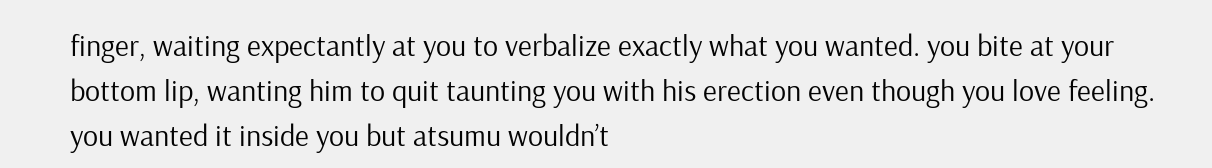finger, waiting expectantly at you to verbalize exactly what you wanted. you bite at your bottom lip, wanting him to quit taunting you with his erection even though you love feeling. you wanted it inside you but atsumu wouldn’t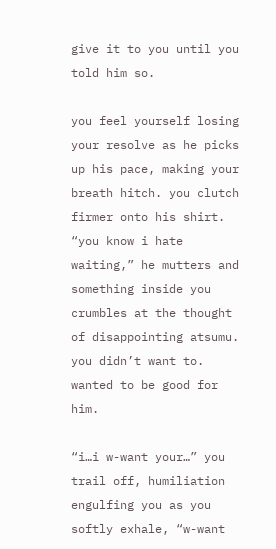give it to you until you told him so.

you feel yourself losing your resolve as he picks up his pace, making your breath hitch. you clutch firmer onto his shirt. “you know i hate waiting,” he mutters and something inside you crumbles at the thought of disappointing atsumu. you didn’t want to. wanted to be good for him.

“i…i w-want your…” you trail off, humiliation engulfing you as you softly exhale, “w-want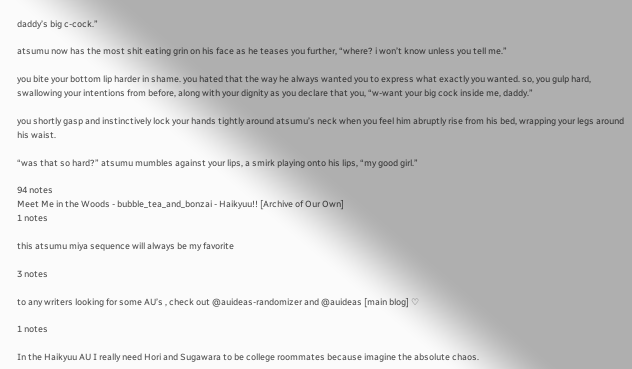daddy’s big c-cock.”

atsumu now has the most shit eating grin on his face as he teases you further, “where? i won’t know unless you tell me.”

you bite your bottom lip harder in shame. you hated that the way he always wanted you to express what exactly you wanted. so, you gulp hard, swallowing your intentions from before, along with your dignity as you declare that you, “w-want your big cock inside me, daddy.”

you shortly gasp and instinctively lock your hands tightly around atsumu’s neck when you feel him abruptly rise from his bed, wrapping your legs around his waist.

“was that so hard?” atsumu mumbles against your lips, a smirk playing onto his lips, “my good girl.”

94 notes
Meet Me in the Woods - bubble_tea_and_bonzai - Haikyuu!! [Archive of Our Own]
1 notes

this atsumu miya sequence will always be my favorite

3 notes

to any writers looking for some AU’s , check out @auideas-randomizer and @auideas [main blog] ♡

1 notes

In the Haikyuu AU I really need Hori and Sugawara to be college roommates because imagine the absolute chaos.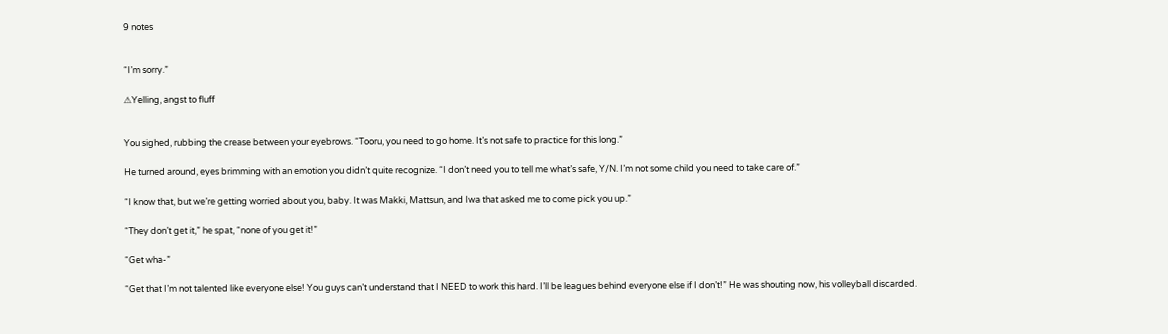9 notes


“I’m sorry.”

⚠Yelling, angst to fluff


You sighed, rubbing the crease between your eyebrows. “Tooru, you need to go home. It’s not safe to practice for this long.”

He turned around, eyes brimming with an emotion you didn’t quite recognize. “I don’t need you to tell me what’s safe, Y/N. I’m not some child you need to take care of.”

“I know that, but we’re getting worried about you, baby. It was Makki, Mattsun, and Iwa that asked me to come pick you up.”

“They don’t get it,” he spat, “none of you get it!”

“Get wha-”

“Get that I’m not talented like everyone else! You guys can’t understand that I NEED to work this hard. I’ll be leagues behind everyone else if I don’t!” He was shouting now, his volleyball discarded.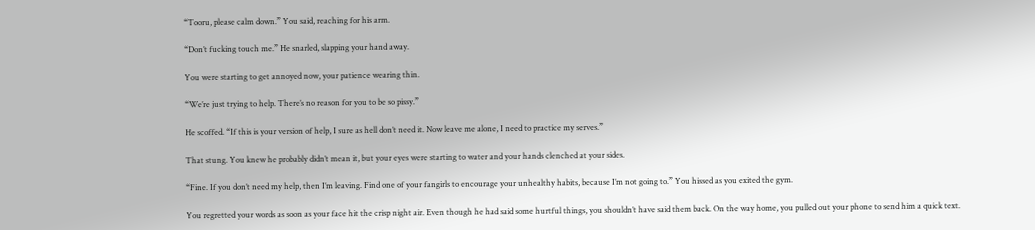“Tooru, please calm down.” You said, reaching for his arm.

“Don’t fucking touch me.” He snarled, slapping your hand away.

You were starting to get annoyed now, your patience wearing thin.

“We’re just trying to help. There’s no reason for you to be so pissy.”

He scoffed. “If this is your version of help, I sure as hell don’t need it. Now leave me alone, I need to practice my serves.”

That stung. You knew he probably didn’t mean it, but your eyes were starting to water and your hands clenched at your sides.

“Fine. If you don’t need my help, then I’m leaving. Find one of your fangirls to encourage your unhealthy habits, because I’m not going to.” You hissed as you exited the gym.

You regretted your words as soon as your face hit the crisp night air. Even though he had said some hurtful things, you shouldn’t have said them back. On the way home, you pulled out your phone to send him a quick text.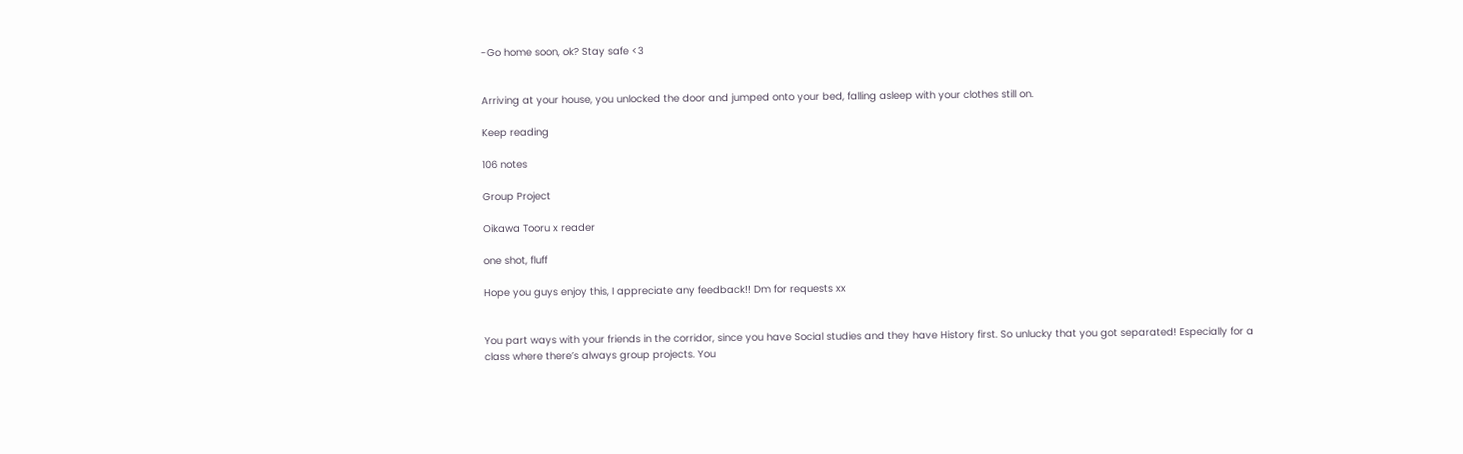-Go home soon, ok? Stay safe <3


Arriving at your house, you unlocked the door and jumped onto your bed, falling asleep with your clothes still on.

Keep reading

106 notes

Group Project

Oikawa Tooru x reader

one shot, fluff

Hope you guys enjoy this, I appreciate any feedback!! Dm for requests xx


You part ways with your friends in the corridor, since you have Social studies and they have History first. So unlucky that you got separated! Especially for a class where there’s always group projects. You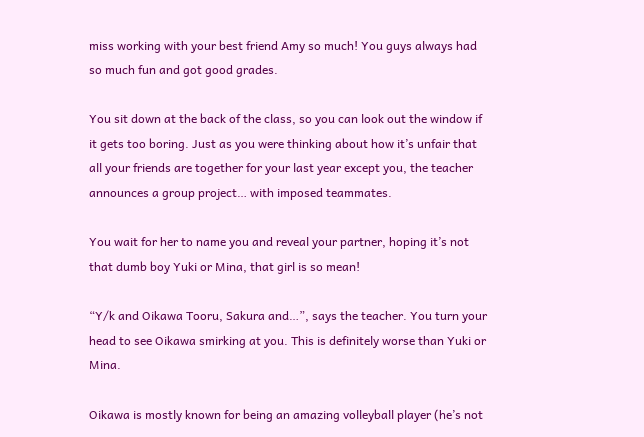miss working with your best friend Amy so much! You guys always had so much fun and got good grades.

You sit down at the back of the class, so you can look out the window if it gets too boring. Just as you were thinking about how it’s unfair that all your friends are together for your last year except you, the teacher announces a group project… with imposed teammates.

You wait for her to name you and reveal your partner, hoping it’s not that dumb boy Yuki or Mina, that girl is so mean!

“Y/k and Oikawa Tooru, Sakura and…”, says the teacher. You turn your head to see Oikawa smirking at you. This is definitely worse than Yuki or Mina.

Oikawa is mostly known for being an amazing volleyball player (he’s not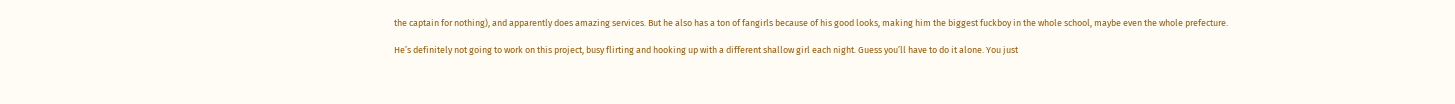the captain for nothing), and apparently does amazing services. But he also has a ton of fangirls because of his good looks, making him the biggest fuckboy in the whole school, maybe even the whole prefecture.

He’s definitely not going to work on this project, busy flirting and hooking up with a different shallow girl each night. Guess you’ll have to do it alone. You just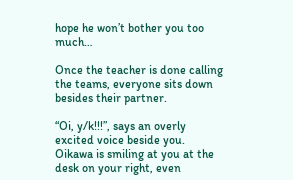hope he won’t bother you too much…

Once the teacher is done calling the teams, everyone sits down besides their partner.

“Oi, y/k!!!”, says an overly excited voice beside you. Oikawa is smiling at you at the desk on your right, even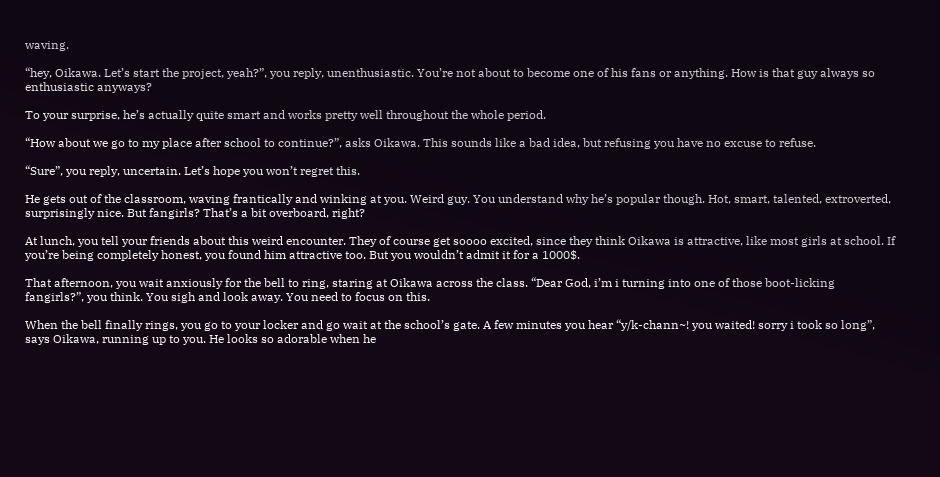waving.

“hey, Oikawa. Let’s start the project, yeah?”, you reply, unenthusiastic. You’re not about to become one of his fans or anything. How is that guy always so enthusiastic anyways?

To your surprise, he’s actually quite smart and works pretty well throughout the whole period.

“How about we go to my place after school to continue?”, asks Oikawa. This sounds like a bad idea, but refusing you have no excuse to refuse.

“Sure”, you reply, uncertain. Let’s hope you won’t regret this.

He gets out of the classroom, waving frantically and winking at you. Weird guy. You understand why he’s popular though. Hot, smart, talented, extroverted, surprisingly nice. But fangirls? That’s a bit overboard, right?

At lunch, you tell your friends about this weird encounter. They of course get soooo excited, since they think Oikawa is attractive, like most girls at school. If you’re being completely honest, you found him attractive too. But you wouldn’t admit it for a 1000$.

That afternoon, you wait anxiously for the bell to ring, staring at Oikawa across the class. “Dear God, i’m i turning into one of those boot-licking fangirls?”, you think. You sigh and look away. You need to focus on this.

When the bell finally rings, you go to your locker and go wait at the school’s gate. A few minutes you hear “y/k-chann~! you waited! sorry i took so long”, says Oikawa, running up to you. He looks so adorable when he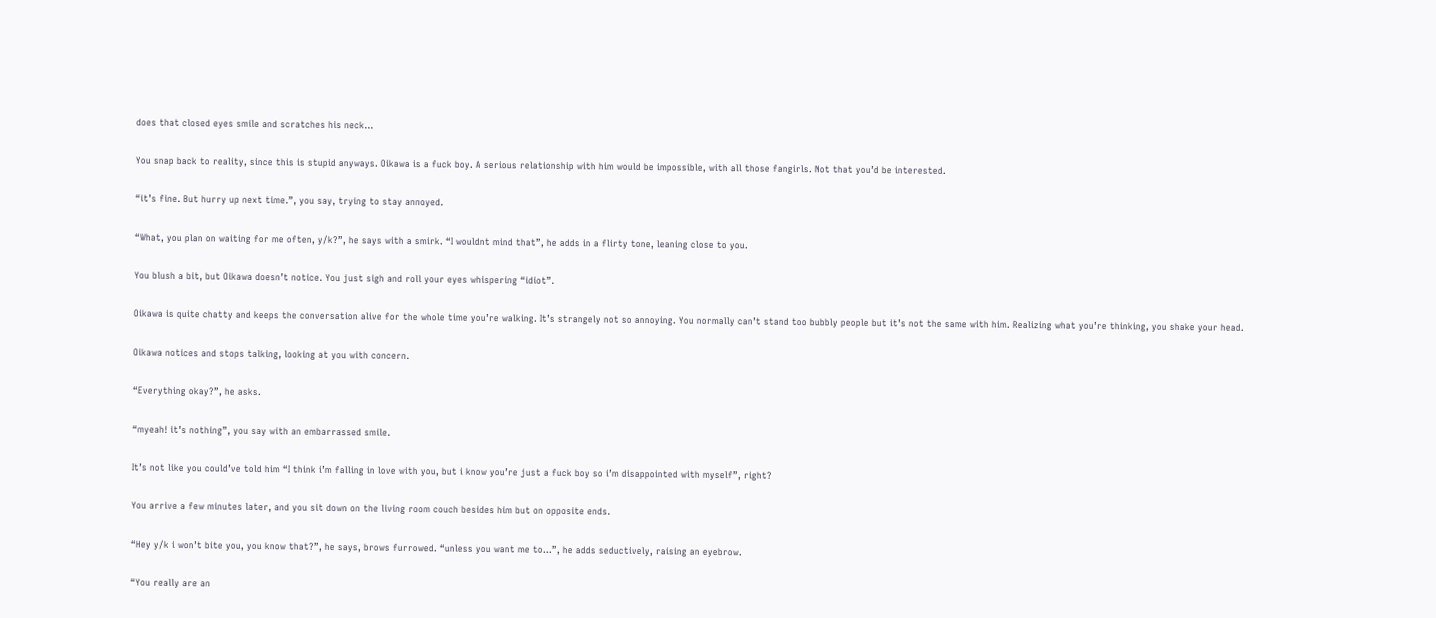does that closed eyes smile and scratches his neck…

You snap back to reality, since this is stupid anyways. Oikawa is a fuck boy. A serious relationship with him would be impossible, with all those fangirls. Not that you’d be interested.

“it’s fine. But hurry up next time.”, you say, trying to stay annoyed.

“What, you plan on waiting for me often, y/k?”, he says with a smirk. “I wouldnt mind that”, he adds in a flirty tone, leaning close to you.

You blush a bit, but Oikawa doesn’t notice. You just sigh and roll your eyes whispering “idiot”.

Oikawa is quite chatty and keeps the conversation alive for the whole time you’re walking. It’s strangely not so annoying. You normally can’t stand too bubbly people but it’s not the same with him. Realizing what you’re thinking, you shake your head.

Oikawa notices and stops talking, looking at you with concern.

“Everything okay?”, he asks.

“myeah! it’s nothing”, you say with an embarrassed smile.

It’s not like you could’ve told him “I think i’m falling in love with you, but i know you’re just a fuck boy so i’m disappointed with myself”, right?

You arrive a few minutes later, and you sit down on the living room couch besides him but on opposite ends.

“Hey y/k i won’t bite you, you know that?”, he says, brows furrowed. “unless you want me to…”, he adds seductively, raising an eyebrow.

“You really are an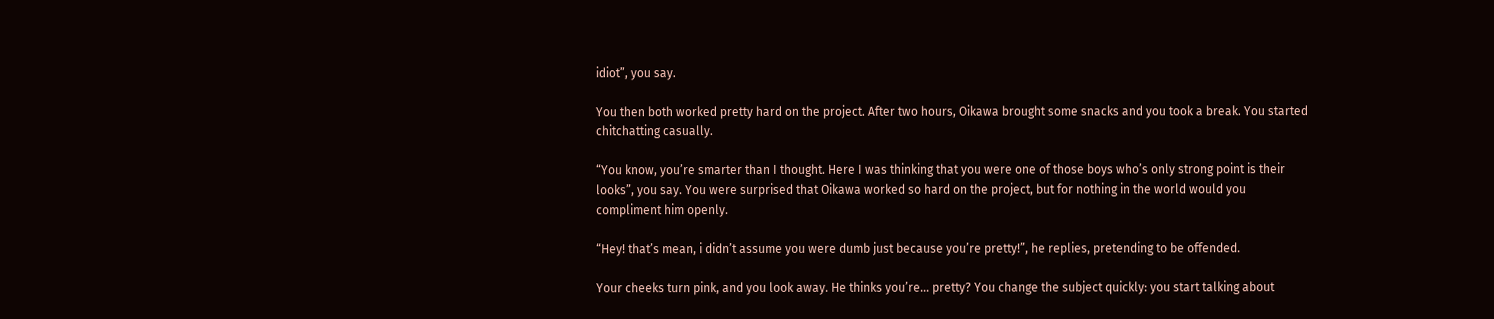idiot”, you say.

You then both worked pretty hard on the project. After two hours, Oikawa brought some snacks and you took a break. You started chitchatting casually.

“You know, you’re smarter than I thought. Here I was thinking that you were one of those boys who’s only strong point is their looks”, you say. You were surprised that Oikawa worked so hard on the project, but for nothing in the world would you compliment him openly.

“Hey! that’s mean, i didn’t assume you were dumb just because you’re pretty!”, he replies, pretending to be offended.

Your cheeks turn pink, and you look away. He thinks you’re… pretty? You change the subject quickly: you start talking about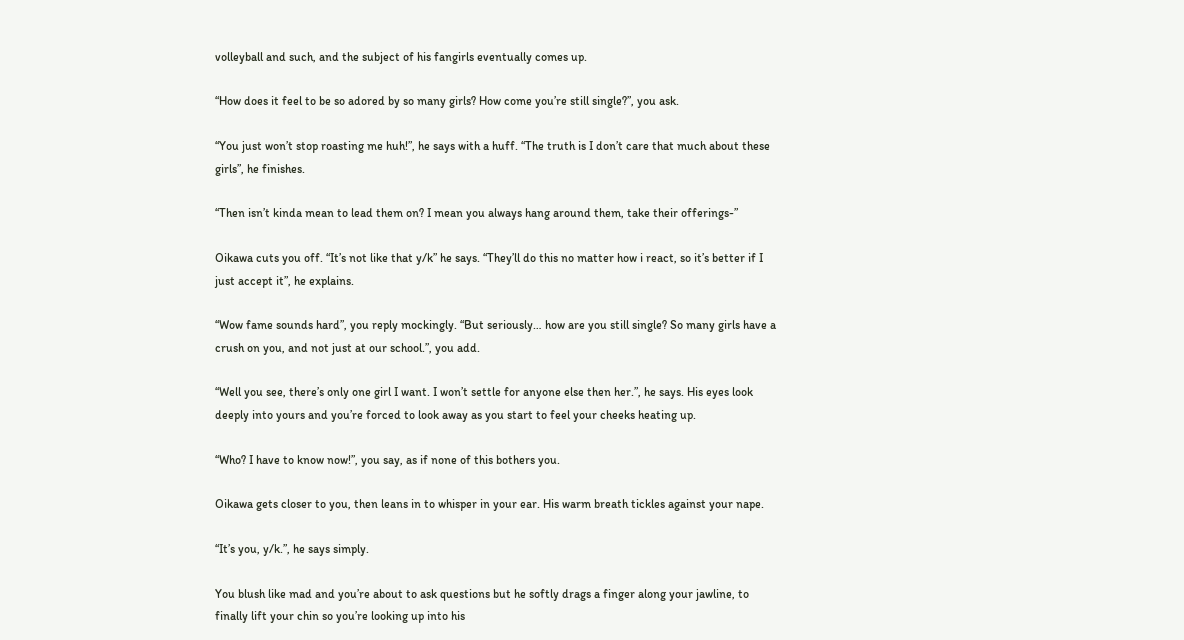volleyball and such, and the subject of his fangirls eventually comes up.

“How does it feel to be so adored by so many girls? How come you’re still single?”, you ask.

“You just won’t stop roasting me huh!”, he says with a huff. “The truth is I don’t care that much about these girls”, he finishes.

“Then isn’t kinda mean to lead them on? I mean you always hang around them, take their offerings-”

Oikawa cuts you off. “It’s not like that y/k” he says. “They’ll do this no matter how i react, so it’s better if I just accept it”, he explains.

“Wow fame sounds hard”, you reply mockingly. “But seriously… how are you still single? So many girls have a crush on you, and not just at our school.”, you add.

“Well you see, there’s only one girl I want. I won’t settle for anyone else then her.”, he says. His eyes look deeply into yours and you’re forced to look away as you start to feel your cheeks heating up.

“Who? I have to know now!”, you say, as if none of this bothers you.

Oikawa gets closer to you, then leans in to whisper in your ear. His warm breath tickles against your nape.

“It’s you, y/k.”, he says simply.

You blush like mad and you’re about to ask questions but he softly drags a finger along your jawline, to finally lift your chin so you’re looking up into his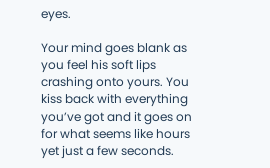eyes.

Your mind goes blank as you feel his soft lips crashing onto yours. You kiss back with everything you’ve got and it goes on for what seems like hours yet just a few seconds.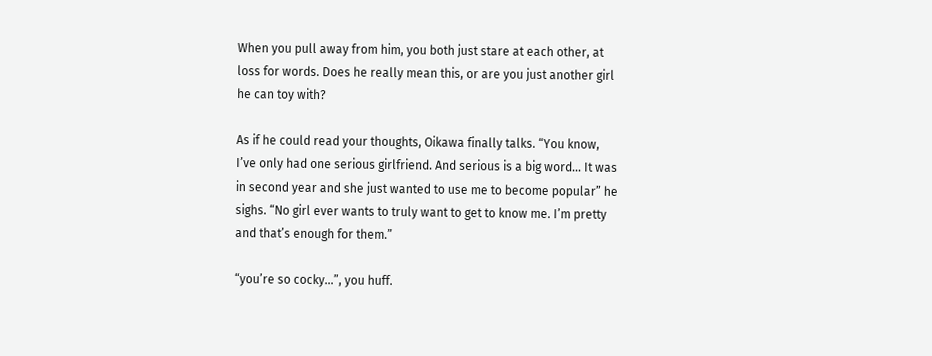When you pull away from him, you both just stare at each other, at loss for words. Does he really mean this, or are you just another girl he can toy with?

As if he could read your thoughts, Oikawa finally talks. “You know, I’ve only had one serious girlfriend. And serious is a big word… It was in second year and she just wanted to use me to become popular” he sighs. “No girl ever wants to truly want to get to know me. I’m pretty and that’s enough for them.”

“you’re so cocky…”, you huff.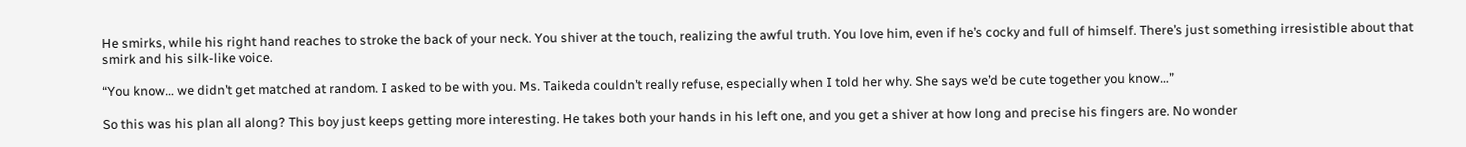He smirks, while his right hand reaches to stroke the back of your neck. You shiver at the touch, realizing the awful truth. You love him, even if he’s cocky and full of himself. There’s just something irresistible about that smirk and his silk-like voice.

“You know… we didn’t get matched at random. I asked to be with you. Ms. Taikeda couldn’t really refuse, especially when I told her why. She says we’d be cute together you know…”

So this was his plan all along? This boy just keeps getting more interesting. He takes both your hands in his left one, and you get a shiver at how long and precise his fingers are. No wonder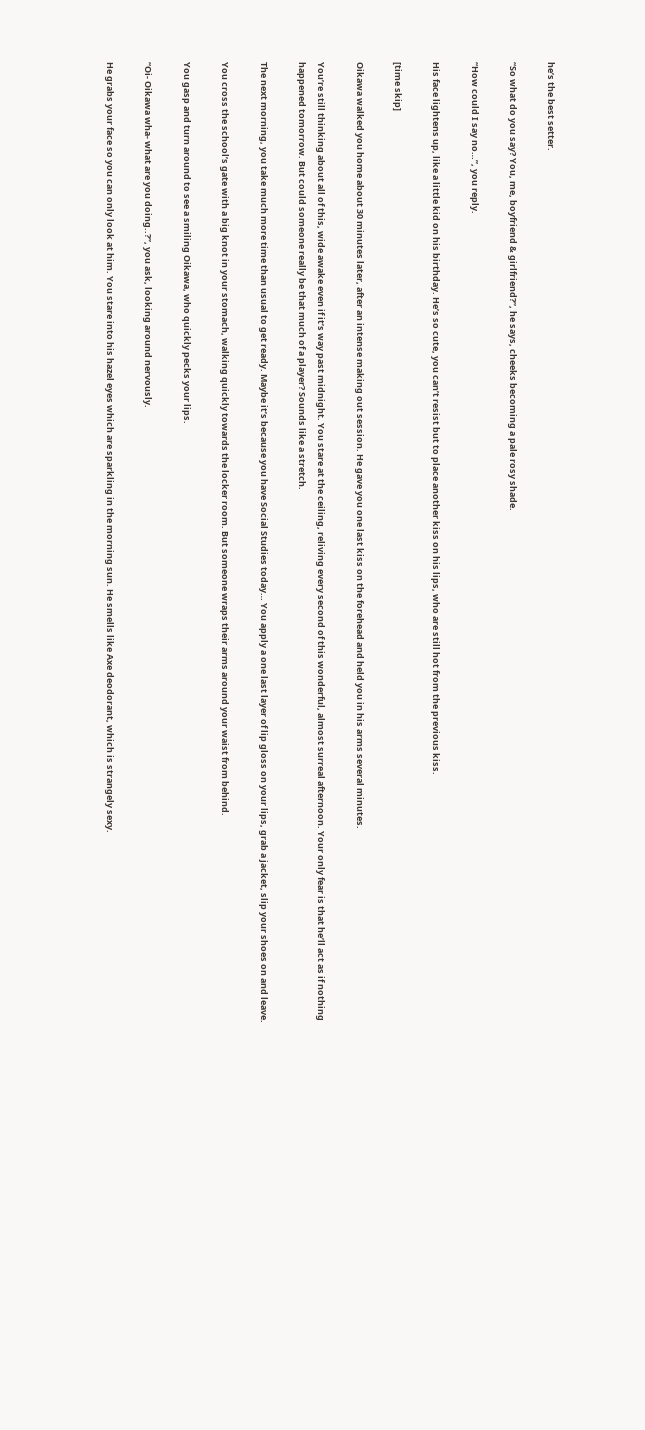he’s the best setter.

“So what do you say? You, me, boyfriend & girlfriend?”, he says, cheeks becoming a pale rosy shade.

“How could I say no…”, you reply.

His face lightens up, like a little kid on his birthday. He’s so cute, you can’t resist but to place another kiss on his lips, who are still hot from the previous kiss.

[time skip]

Oikawa walked you home about 30 minutes later, after an intense making out session. He gave you one last kiss on the forehead and held you in his arms several minutes.

You’re still thinking about all of this, wide awake even if it’s way past midnight. You stare at the ceiling, reliving every second of this wonderful, almost surreal afternoon. Your only fear is that he’ll act as if nothing happened tomorrow. But could someone really be that much of a player? Sounds like a stretch.

The next morning, you take much more time than usual to get ready. Maybe it’s because you have Social Studies today… You apply a one last layer of lip gloss on your lips, grab a jacket, slip your shoes on and leave.

You cross the school’s gate with a big knot in your stomach, walking quickly towards the locker room. But someone wraps their arms around your waist from behind.

You gasp and turn around to see a smiling Oikawa, who quickly pecks your lips.

“Oi- Oikawa wha- what are you doing..?”, you ask, looking around nervously.

He grabs your face so you can only look at him. You stare into his hazel eyes which are sparkling in the morning sun. He smells like Axe deodorant, which is strangely sexy.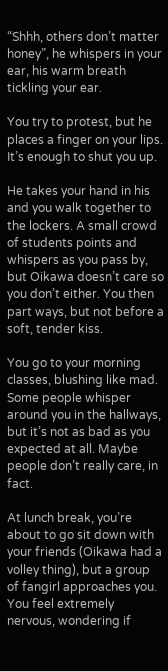“Shhh, others don’t matter honey”, he whispers in your ear, his warm breath tickling your ear.

You try to protest, but he places a finger on your lips. It’s enough to shut you up.

He takes your hand in his and you walk together to the lockers. A small crowd of students points and whispers as you pass by, but Oikawa doesn’t care so you don’t either. You then part ways, but not before a soft, tender kiss.

You go to your morning classes, blushing like mad. Some people whisper around you in the hallways, but it’s not as bad as you expected at all. Maybe people don’t really care, in fact.

At lunch break, you’re about to go sit down with your friends (Oikawa had a volley thing), but a group of fangirl approaches you. You feel extremely nervous, wondering if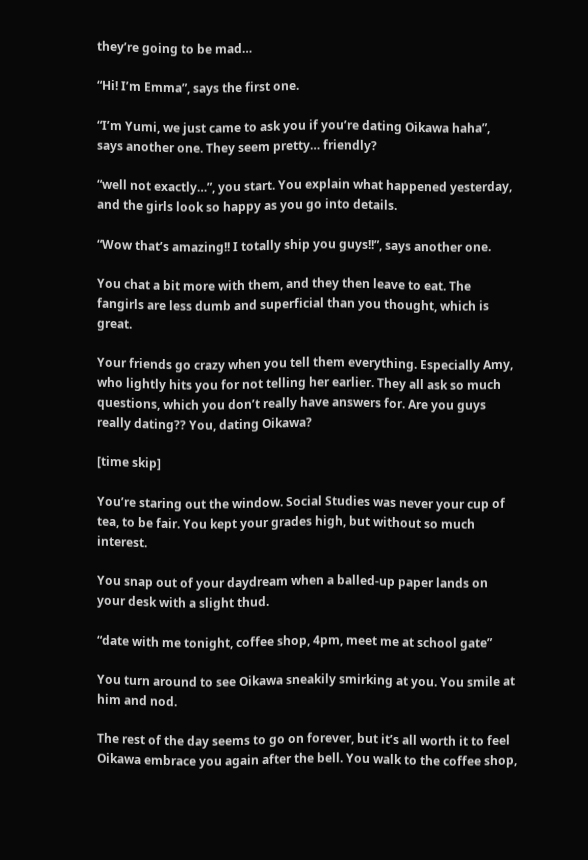they’re going to be mad…

“Hi! I’m Emma”, says the first one.

“I’m Yumi, we just came to ask you if you’re dating Oikawa haha”, says another one. They seem pretty… friendly?

“well not exactly…”, you start. You explain what happened yesterday, and the girls look so happy as you go into details.

“Wow that’s amazing!! I totally ship you guys!!”, says another one.

You chat a bit more with them, and they then leave to eat. The fangirls are less dumb and superficial than you thought, which is great.

Your friends go crazy when you tell them everything. Especially Amy, who lightly hits you for not telling her earlier. They all ask so much questions, which you don’t really have answers for. Are you guys really dating?? You, dating Oikawa?

[time skip]

You’re staring out the window. Social Studies was never your cup of tea, to be fair. You kept your grades high, but without so much interest.

You snap out of your daydream when a balled-up paper lands on your desk with a slight thud.

“date with me tonight, coffee shop, 4pm, meet me at school gate”

You turn around to see Oikawa sneakily smirking at you. You smile at him and nod.

The rest of the day seems to go on forever, but it’s all worth it to feel Oikawa embrace you again after the bell. You walk to the coffee shop,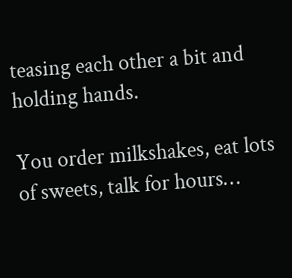teasing each other a bit and holding hands.

You order milkshakes, eat lots of sweets, talk for hours…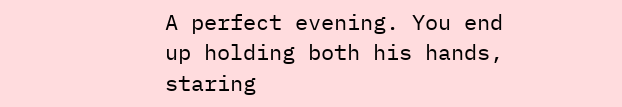A perfect evening. You end up holding both his hands, staring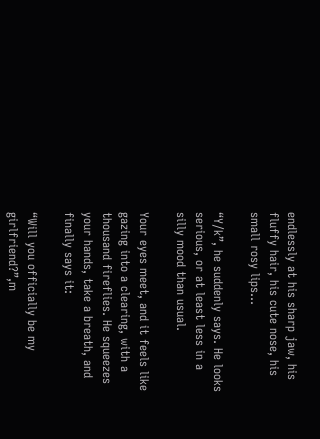endlessly at his sharp jaw, his fluffy hair, his cute nose, his small rosy lips…

“Y/k”, he suddenly says. He looks serious, or at least less in a silly mood than usual.

Your eyes meet, and it feels like gazing into a clearing, with a thousand fireflies. He squeezes your hands, take a breath, and finally says it:

“Will you officially be my girlfriend?”,m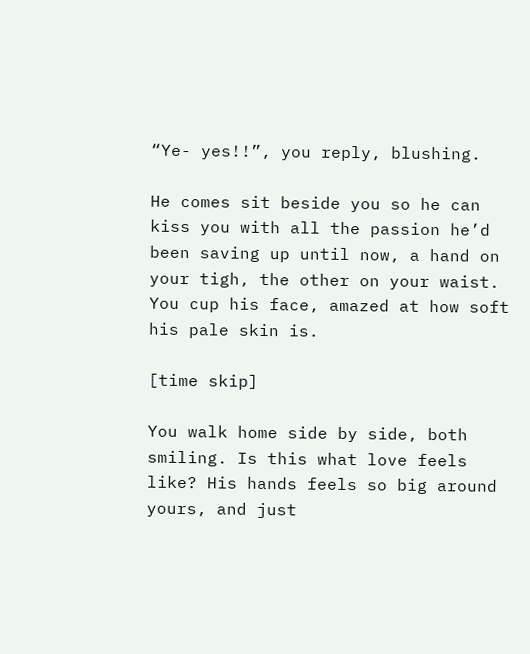“Ye- yes!!”, you reply, blushing.

He comes sit beside you so he can kiss you with all the passion he’d been saving up until now, a hand on your tigh, the other on your waist. You cup his face, amazed at how soft his pale skin is.

[time skip]

You walk home side by side, both smiling. Is this what love feels like? His hands feels so big around yours, and just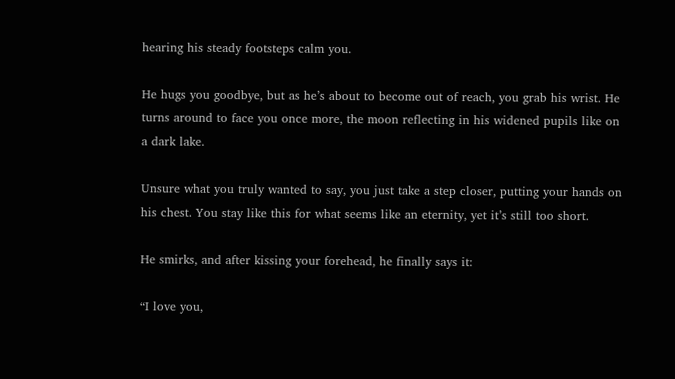hearing his steady footsteps calm you.

He hugs you goodbye, but as he’s about to become out of reach, you grab his wrist. He turns around to face you once more, the moon reflecting in his widened pupils like on a dark lake.

Unsure what you truly wanted to say, you just take a step closer, putting your hands on his chest. You stay like this for what seems like an eternity, yet it’s still too short.

He smirks, and after kissing your forehead, he finally says it:

“I love you,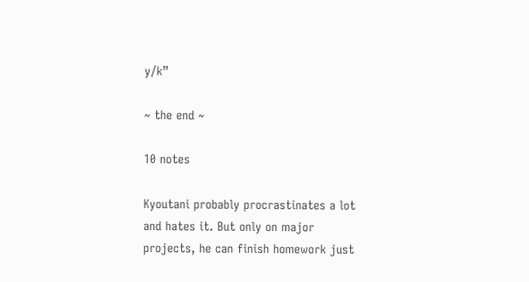y/k”

~ the end ~

10 notes

Kyoutani probably procrastinates a lot and hates it. But only on major projects, he can finish homework just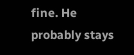fine. He probably stays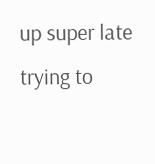up super late trying to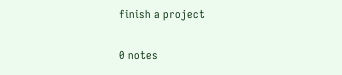finish a project

0 notes